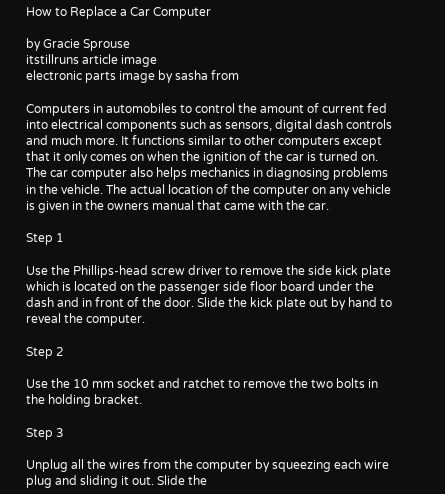How to Replace a Car Computer

by Gracie Sprouse
itstillruns article image
electronic parts image by sasha from

Computers in automobiles to control the amount of current fed into electrical components such as sensors, digital dash controls and much more. It functions similar to other computers except that it only comes on when the ignition of the car is turned on. The car computer also helps mechanics in diagnosing problems in the vehicle. The actual location of the computer on any vehicle is given in the owners manual that came with the car.

Step 1

Use the Phillips-head screw driver to remove the side kick plate which is located on the passenger side floor board under the dash and in front of the door. Slide the kick plate out by hand to reveal the computer.

Step 2

Use the 10 mm socket and ratchet to remove the two bolts in the holding bracket.

Step 3

Unplug all the wires from the computer by squeezing each wire plug and sliding it out. Slide the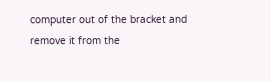computer out of the bracket and remove it from the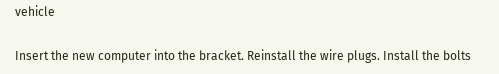vehicle

Insert the new computer into the bracket. Reinstall the wire plugs. Install the bolts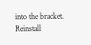into the bracket. Reinstall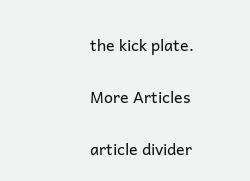the kick plate.

More Articles

article divider